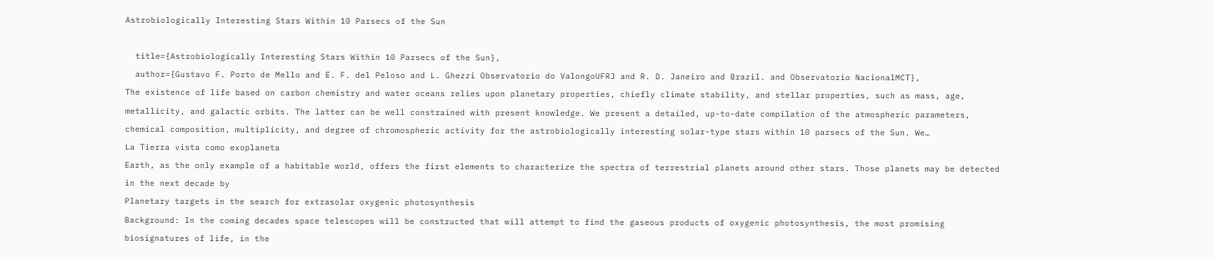Astrobiologically Interesting Stars Within 10 Parsecs of the Sun

  title={Astrobiologically Interesting Stars Within 10 Parsecs of the Sun},
  author={Gustavo F. Porto de Mello and E. F. del Peloso and L. Ghezzi Observatorio do ValongoUFRJ and R. D. Janeiro and Brazil. and Observatorio NacionalMCT},
The existence of life based on carbon chemistry and water oceans relies upon planetary properties, chiefly climate stability, and stellar properties, such as mass, age, metallicity, and galactic orbits. The latter can be well constrained with present knowledge. We present a detailed, up-to-date compilation of the atmospheric parameters, chemical composition, multiplicity, and degree of chromospheric activity for the astrobiologically interesting solar-type stars within 10 parsecs of the Sun. We…
La Tierra vista como exoplaneta
Earth, as the only example of a habitable world, offers the first elements to characterize the spectra of terrestrial planets around other stars. Those planets may be detected in the next decade by
Planetary targets in the search for extrasolar oxygenic photosynthesis
Background: In the coming decades space telescopes will be constructed that will attempt to find the gaseous products of oxygenic photosynthesis, the most promising biosignatures of life, in the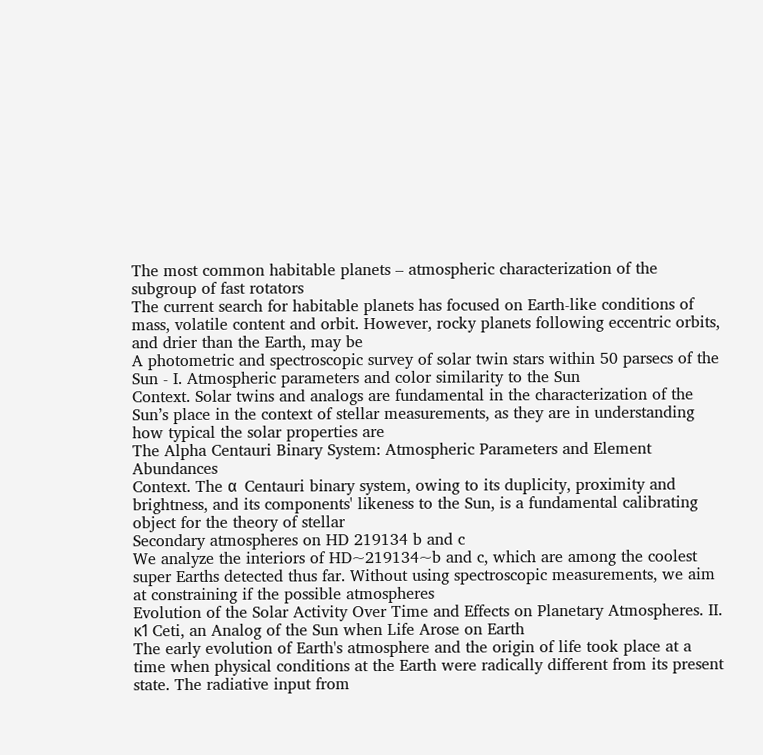The most common habitable planets – atmospheric characterization of the subgroup of fast rotators
The current search for habitable planets has focused on Earth-like conditions of mass, volatile content and orbit. However, rocky planets following eccentric orbits, and drier than the Earth, may be
A photometric and spectroscopic survey of solar twin stars within 50 parsecs of the Sun - I. Atmospheric parameters and color similarity to the Sun
Context. Solar twins and analogs are fundamental in the characterization of the Sun’s place in the context of stellar measurements, as they are in understanding how typical the solar properties are
The Alpha Centauri Binary System: Atmospheric Parameters and Element Abundances
Context. The α  Centauri binary system, owing to its duplicity, proximity and brightness, and its components' likeness to the Sun, is a fundamental calibrating object for the theory of stellar
Secondary atmospheres on HD 219134 b and c
We analyze the interiors of HD~219134~b and c, which are among the coolest super Earths detected thus far. Without using spectroscopic measurements, we aim at constraining if the possible atmospheres
Evolution of the Solar Activity Over Time and Effects on Planetary Atmospheres. II. κ1 Ceti, an Analog of the Sun when Life Arose on Earth
The early evolution of Earth's atmosphere and the origin of life took place at a time when physical conditions at the Earth were radically different from its present state. The radiative input from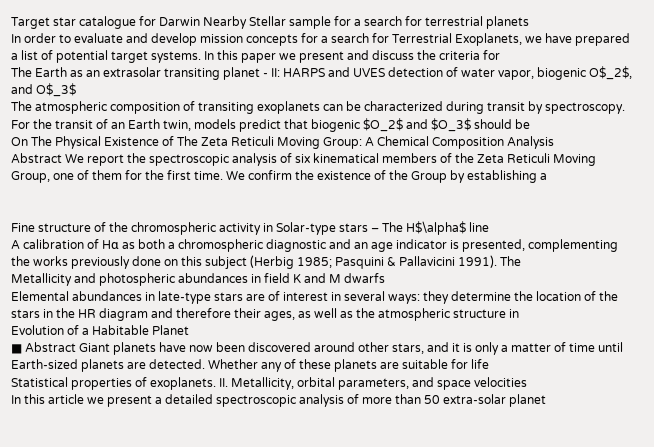Target star catalogue for Darwin Nearby Stellar sample for a search for terrestrial planets
In order to evaluate and develop mission concepts for a search for Terrestrial Exoplanets, we have prepared a list of potential target systems. In this paper we present and discuss the criteria for
The Earth as an extrasolar transiting planet - II: HARPS and UVES detection of water vapor, biogenic O$_2$, and O$_3$
The atmospheric composition of transiting exoplanets can be characterized during transit by spectroscopy. For the transit of an Earth twin, models predict that biogenic $O_2$ and $O_3$ should be
On The Physical Existence of The Zeta Reticuli Moving Group: A Chemical Composition Analysis
Abstract We report the spectroscopic analysis of six kinematical members of the Zeta Reticuli Moving Group, one of them for the first time. We confirm the existence of the Group by establishing a


Fine structure of the chromospheric activity in Solar-type stars – The H$\alpha$ line
A calibration of Hα as both a chromospheric diagnostic and an age indicator is presented, complementing the works previously done on this subject (Herbig 1985; Pasquini & Pallavicini 1991). The
Metallicity and photospheric abundances in field K and M dwarfs
Elemental abundances in late-type stars are of interest in several ways: they determine the location of the stars in the HR diagram and therefore their ages, as well as the atmospheric structure in
Evolution of a Habitable Planet
■ Abstract Giant planets have now been discovered around other stars, and it is only a matter of time until Earth-sized planets are detected. Whether any of these planets are suitable for life
Statistical properties of exoplanets. II. Metallicity, orbital parameters, and space velocities
In this article we present a detailed spectroscopic analysis of more than 50 extra-solar planet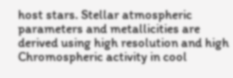host stars. Stellar atmospheric parameters and metallicities are derived using high resolution and high
Chromospheric activity in cool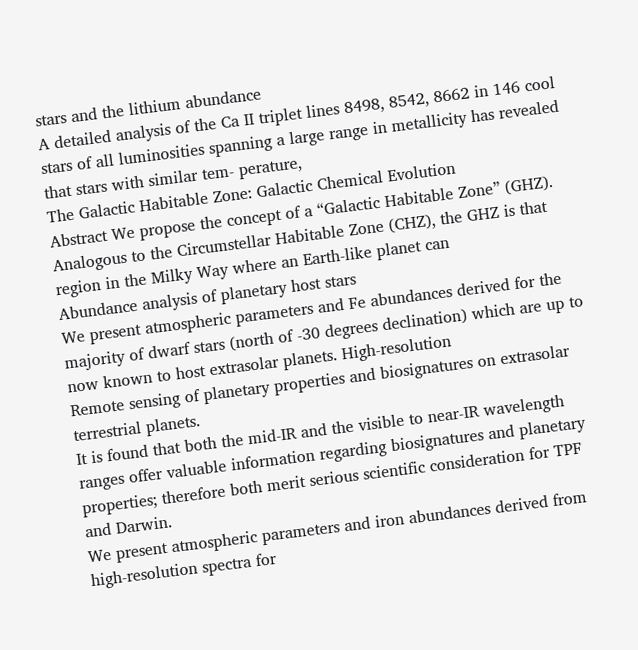stars and the lithium abundance
A detailed analysis of the Ca II triplet lines 8498, 8542, 8662 in 146 cool stars of all luminosities spanning a large range in metallicity has revealed that stars with similar tem- perature,
The Galactic Habitable Zone: Galactic Chemical Evolution
Abstract We propose the concept of a “Galactic Habitable Zone” (GHZ). Analogous to the Circumstellar Habitable Zone (CHZ), the GHZ is that region in the Milky Way where an Earth-like planet can
Abundance analysis of planetary host stars
We present atmospheric parameters and Fe abundances derived for the majority of dwarf stars (north of -30 degrees declination) which are up to now known to host extrasolar planets. High-resolution
Remote sensing of planetary properties and biosignatures on extrasolar terrestrial planets.
It is found that both the mid-IR and the visible to near-IR wavelength ranges offer valuable information regarding biosignatures and planetary properties; therefore both merit serious scientific consideration for TPF and Darwin.
We present atmospheric parameters and iron abundances derived from high-resolution spectra for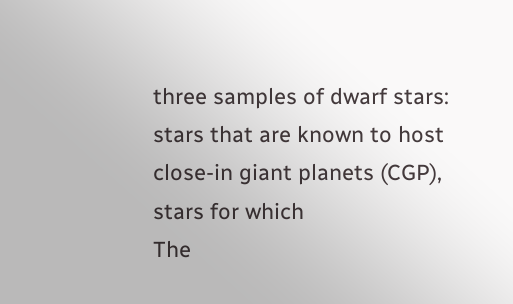three samples of dwarf stars: stars that are known to host close-in giant planets (CGP), stars for which
The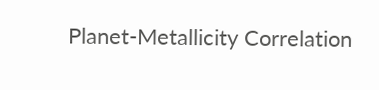Planet-Metallicity Correlation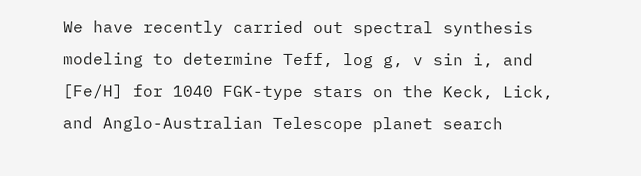We have recently carried out spectral synthesis modeling to determine Teff, log g, v sin i, and [Fe/H] for 1040 FGK-type stars on the Keck, Lick, and Anglo-Australian Telescope planet search